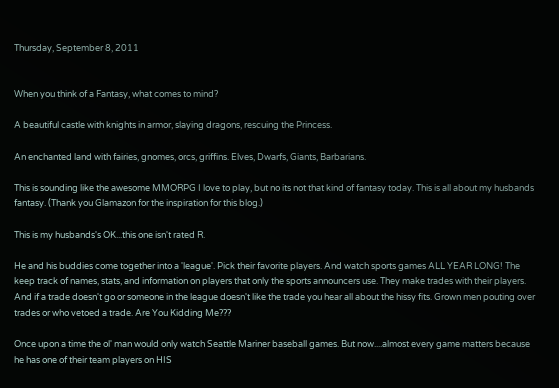Thursday, September 8, 2011


When you think of a Fantasy, what comes to mind?

A beautiful castle with knights in armor, slaying dragons, rescuing the Princess.

An enchanted land with fairies, gnomes, orcs, griffins. Elves, Dwarfs, Giants, Barbarians.

This is sounding like the awesome MMORPG I love to play, but no its not that kind of fantasy today. This is all about my husbands fantasy. (Thank you Glamazon for the inspiration for this blog.)

This is my husbands's OK...this one isn't rated R.

He and his buddies come together into a 'league'. Pick their favorite players. And watch sports games ALL YEAR LONG! The keep track of names, stats, and information on players that only the sports announcers use. They make trades with their players. And if a trade doesn't go or someone in the league doesn't like the trade you hear all about the hissy fits. Grown men pouting over trades or who vetoed a trade. Are You Kidding Me???

Once upon a time the ol' man would only watch Seattle Mariner baseball games. But now....almost every game matters because he has one of their team players on HIS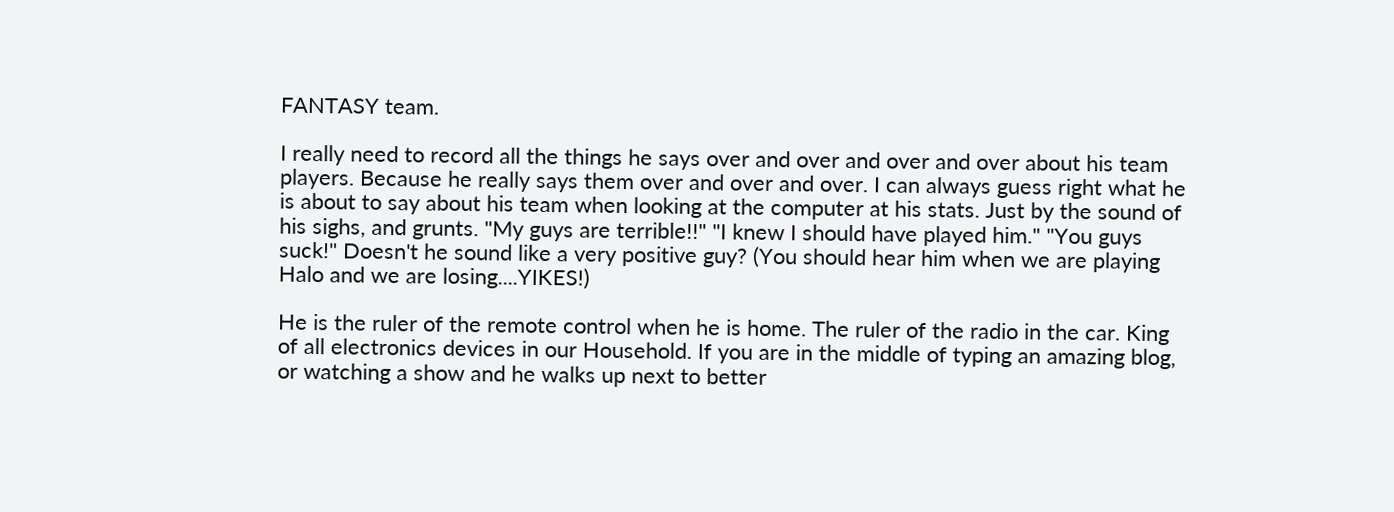FANTASY team.

I really need to record all the things he says over and over and over and over about his team players. Because he really says them over and over and over. I can always guess right what he is about to say about his team when looking at the computer at his stats. Just by the sound of his sighs, and grunts. "My guys are terrible!!" "I knew I should have played him." "You guys suck!" Doesn't he sound like a very positive guy? (You should hear him when we are playing Halo and we are losing....YIKES!)

He is the ruler of the remote control when he is home. The ruler of the radio in the car. King of all electronics devices in our Household. If you are in the middle of typing an amazing blog, or watching a show and he walks up next to better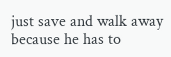just save and walk away because he has to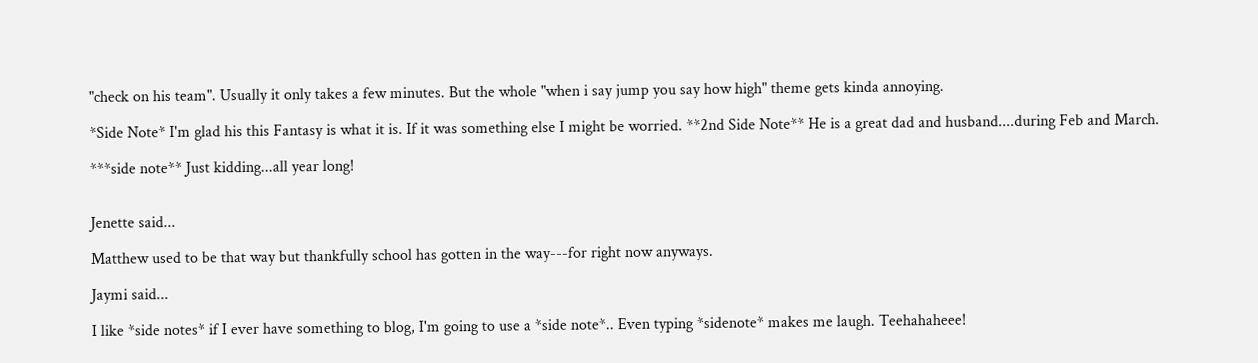"check on his team". Usually it only takes a few minutes. But the whole "when i say jump you say how high" theme gets kinda annoying.

*Side Note* I'm glad his this Fantasy is what it is. If it was something else I might be worried. **2nd Side Note** He is a great dad and husband....during Feb and March.

***side note** Just kidding...all year long!


Jenette said...

Matthew used to be that way but thankfully school has gotten in the way---for right now anyways.

Jaymi said...

I like *side notes* if I ever have something to blog, I'm going to use a *side note*.. Even typing *sidenote* makes me laugh. Teehahaheee!